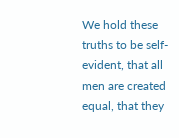We hold these truths to be self-evident, that all men are created equal, that they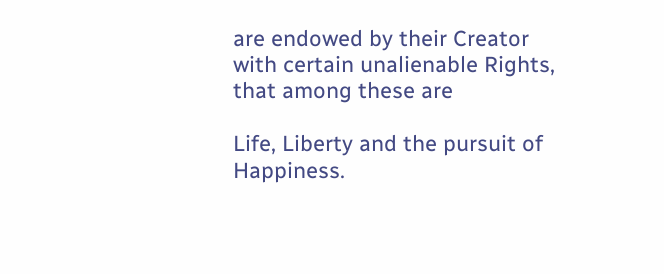are endowed by their Creator with certain unalienable Rights, that among these are

Life, Liberty and the pursuit of Happiness.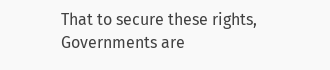That to secure these rights, Governments are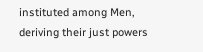instituted among Men, deriving their just powers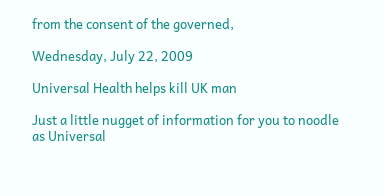from the consent of the governed,

Wednesday, July 22, 2009

Universal Health helps kill UK man

Just a little nugget of information for you to noodle as Universal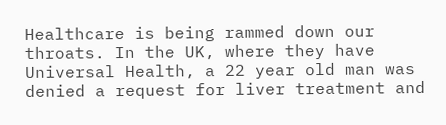Healthcare is being rammed down our throats. In the UK, where they have Universal Health, a 22 year old man was denied a request for liver treatment and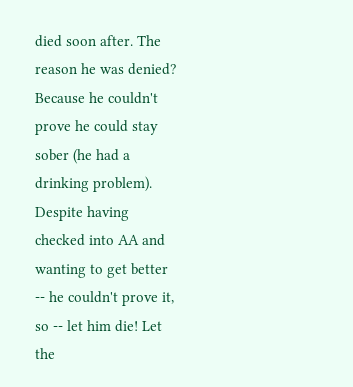died soon after. The reason he was denied? Because he couldn't prove he could stay sober (he had a drinking problem). Despite having checked into AA and wanting to get better -- he couldn't prove it, so -- let him die! Let the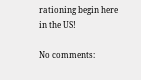rationing begin here in the US!

No comments: